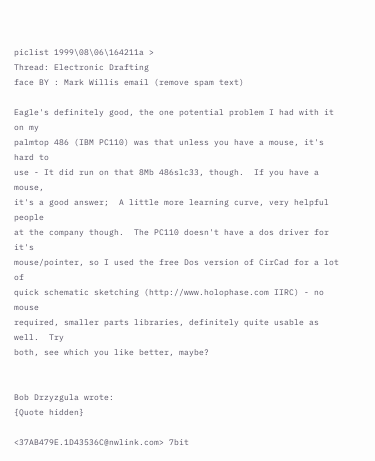piclist 1999\08\06\164211a >
Thread: Electronic Drafting
face BY : Mark Willis email (remove spam text)

Eagle's definitely good, the one potential problem I had with it on my
palmtop 486 (IBM PC110) was that unless you have a mouse, it's hard to
use - It did run on that 8Mb 486slc33, though.  If you have a mouse,
it's a good answer;  A little more learning curve, very helpful people
at the company though.  The PC110 doesn't have a dos driver for it's
mouse/pointer, so I used the free Dos version of CirCad for a lot of
quick schematic sketching (http://www.holophase.com IIRC) - no mouse
required, smaller parts libraries, definitely quite usable as well.  Try
both, see which you like better, maybe?


Bob Drzyzgula wrote:
{Quote hidden}

<37AB479E.1D43536C@nwlink.com> 7bit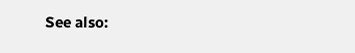See also: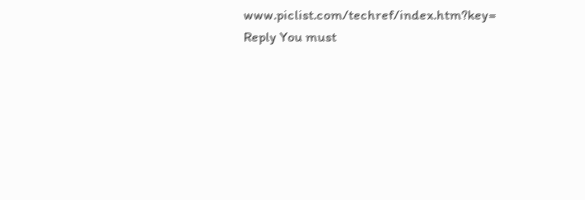www.piclist.com/techref/index.htm?key=
Reply You must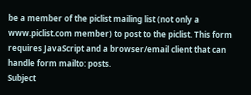be a member of the piclist mailing list (not only a www.piclist.com member) to post to the piclist. This form requires JavaScript and a browser/email client that can handle form mailto: posts.
Subject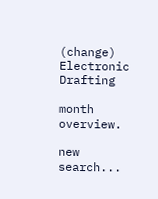(change) Electronic Drafting

month overview.

new search...